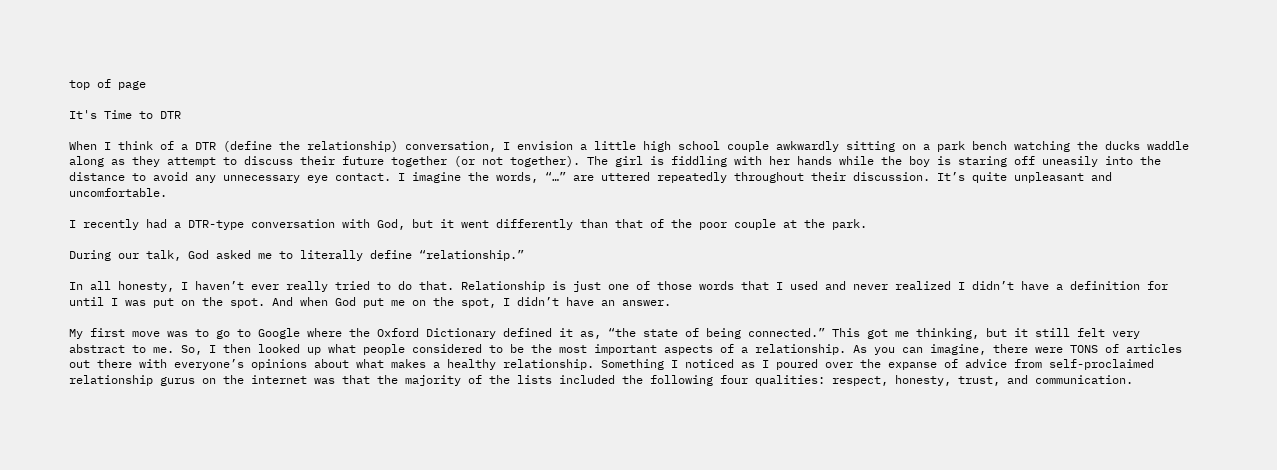top of page

It's Time to DTR

When I think of a DTR (define the relationship) conversation, I envision a little high school couple awkwardly sitting on a park bench watching the ducks waddle along as they attempt to discuss their future together (or not together). The girl is fiddling with her hands while the boy is staring off uneasily into the distance to avoid any unnecessary eye contact. I imagine the words, “…” are uttered repeatedly throughout their discussion. It’s quite unpleasant and uncomfortable.

I recently had a DTR-type conversation with God, but it went differently than that of the poor couple at the park.

During our talk, God asked me to literally define “relationship.”

In all honesty, I haven’t ever really tried to do that. Relationship is just one of those words that I used and never realized I didn’t have a definition for until I was put on the spot. And when God put me on the spot, I didn’t have an answer.

My first move was to go to Google where the Oxford Dictionary defined it as, “the state of being connected.” This got me thinking, but it still felt very abstract to me. So, I then looked up what people considered to be the most important aspects of a relationship. As you can imagine, there were TONS of articles out there with everyone’s opinions about what makes a healthy relationship. Something I noticed as I poured over the expanse of advice from self-proclaimed relationship gurus on the internet was that the majority of the lists included the following four qualities: respect, honesty, trust, and communication.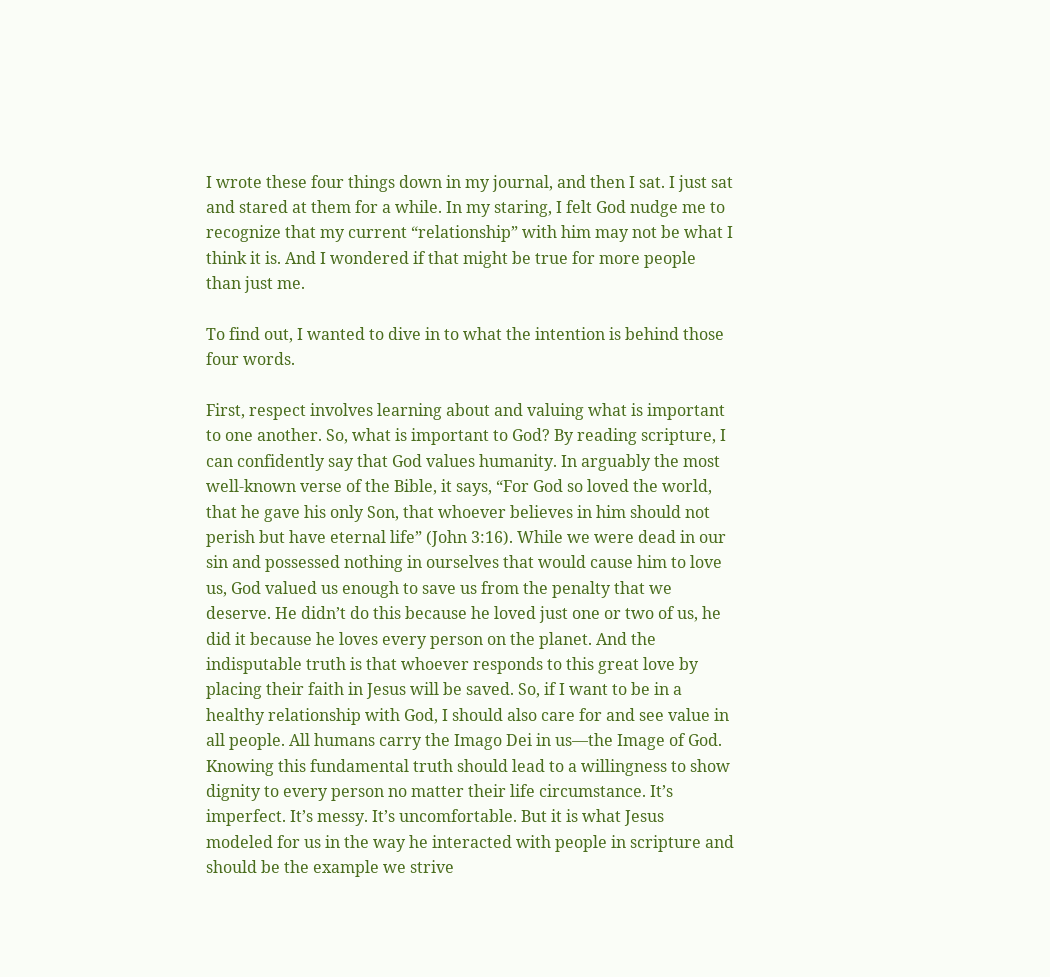I wrote these four things down in my journal, and then I sat. I just sat and stared at them for a while. In my staring, I felt God nudge me to recognize that my current “relationship” with him may not be what I think it is. And I wondered if that might be true for more people than just me.

To find out, I wanted to dive in to what the intention is behind those four words.

First, respect involves learning about and valuing what is important to one another. So, what is important to God? By reading scripture, I can confidently say that God values humanity. In arguably the most well-known verse of the Bible, it says, “For God so loved the world, that he gave his only Son, that whoever believes in him should not perish but have eternal life” (John 3:16). While we were dead in our sin and possessed nothing in ourselves that would cause him to love us, God valued us enough to save us from the penalty that we deserve. He didn’t do this because he loved just one or two of us, he did it because he loves every person on the planet. And the indisputable truth is that whoever responds to this great love by placing their faith in Jesus will be saved. So, if I want to be in a healthy relationship with God, I should also care for and see value in all people. All humans carry the Imago Dei in us—the Image of God. Knowing this fundamental truth should lead to a willingness to show dignity to every person no matter their life circumstance. It’s imperfect. It’s messy. It’s uncomfortable. But it is what Jesus modeled for us in the way he interacted with people in scripture and should be the example we strive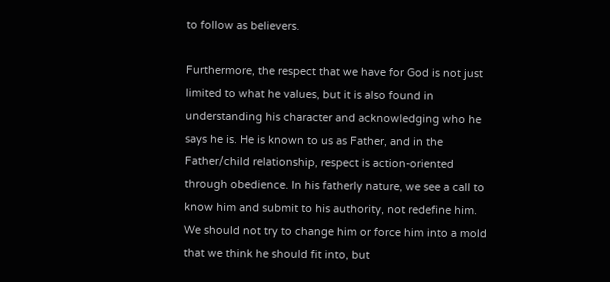to follow as believers.

Furthermore, the respect that we have for God is not just limited to what he values, but it is also found in understanding his character and acknowledging who he says he is. He is known to us as Father, and in the Father/child relationship, respect is action-oriented through obedience. In his fatherly nature, we see a call to know him and submit to his authority, not redefine him. We should not try to change him or force him into a mold that we think he should fit into, but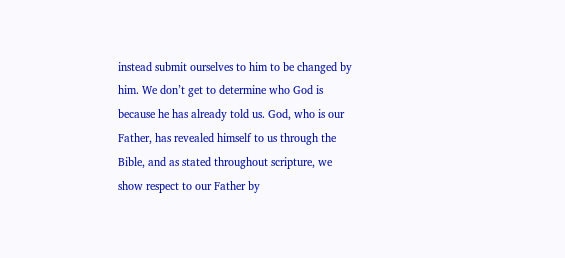instead submit ourselves to him to be changed by him. We don’t get to determine who God is because he has already told us. God, who is our Father, has revealed himself to us through the Bible, and as stated throughout scripture, we show respect to our Father by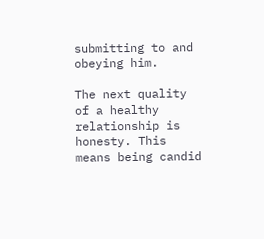submitting to and obeying him.

The next quality of a healthy relationship is honesty. This means being candid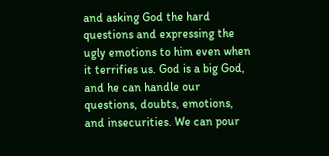and asking God the hard questions and expressing the ugly emotions to him even when it terrifies us. God is a big God, and he can handle our questions, doubts, emotions, and insecurities. We can pour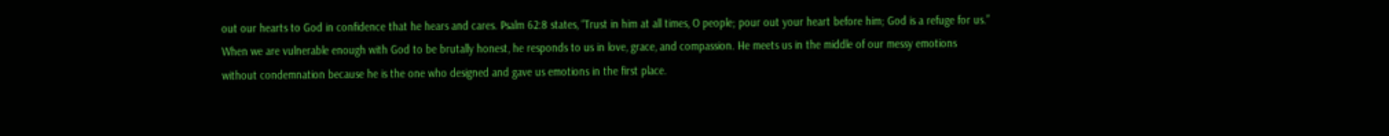out our hearts to God in confidence that he hears and cares. Psalm 62:8 states, “Trust in him at all times, O people; pour out your heart before him; God is a refuge for us.” When we are vulnerable enough with God to be brutally honest, he responds to us in love, grace, and compassion. He meets us in the middle of our messy emotions without condemnation because he is the one who designed and gave us emotions in the first place.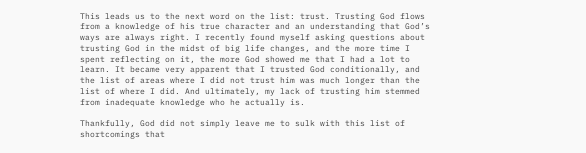This leads us to the next word on the list: trust. Trusting God flows from a knowledge of his true character and an understanding that God’s ways are always right. I recently found myself asking questions about trusting God in the midst of big life changes, and the more time I spent reflecting on it, the more God showed me that I had a lot to learn. It became very apparent that I trusted God conditionally, and the list of areas where I did not trust him was much longer than the list of where I did. And ultimately, my lack of trusting him stemmed from inadequate knowledge who he actually is.

Thankfully, God did not simply leave me to sulk with this list of shortcomings that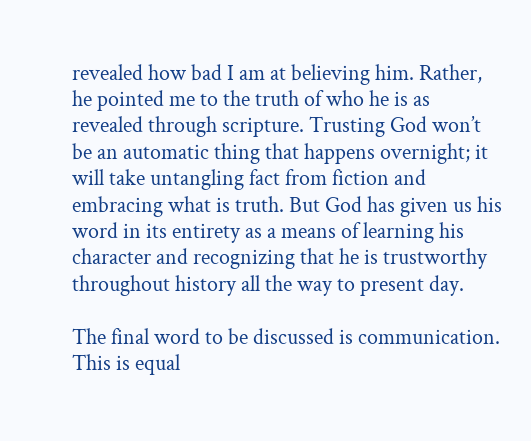revealed how bad I am at believing him. Rather, he pointed me to the truth of who he is as revealed through scripture. Trusting God won’t be an automatic thing that happens overnight; it will take untangling fact from fiction and embracing what is truth. But God has given us his word in its entirety as a means of learning his character and recognizing that he is trustworthy throughout history all the way to present day.

The final word to be discussed is communication. This is equal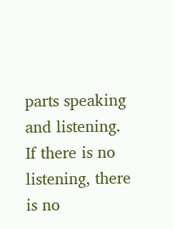parts speaking and listening. If there is no listening, there is no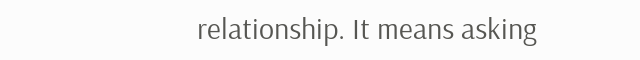relationship. It means asking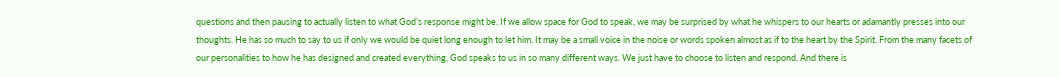questions and then pausing to actually listen to what God’s response might be. If we allow space for God to speak, we may be surprised by what he whispers to our hearts or adamantly presses into our thoughts. He has so much to say to us if only we would be quiet long enough to let him. It may be a small voice in the noise or words spoken almost as if to the heart by the Spirit. From the many facets of our personalities to how he has designed and created everything, God speaks to us in so many different ways. We just have to choose to listen and respond. And there is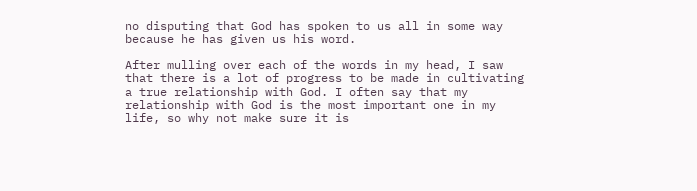no disputing that God has spoken to us all in some way because he has given us his word.

After mulling over each of the words in my head, I saw that there is a lot of progress to be made in cultivating a true relationship with God. I often say that my relationship with God is the most important one in my life, so why not make sure it is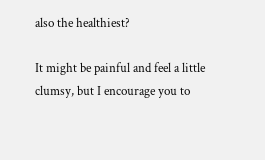also the healthiest?

It might be painful and feel a little clumsy, but I encourage you to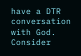have a DTR conversation with God. Consider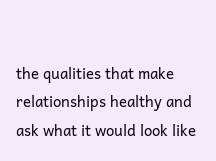the qualities that make relationships healthy and ask what it would look like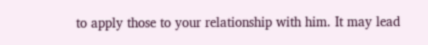to apply those to your relationship with him. It may lead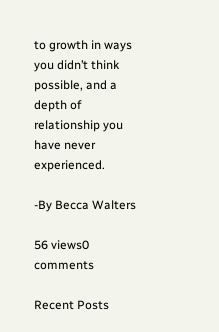to growth in ways you didn’t think possible, and a depth of relationship you have never experienced.

-By Becca Walters

56 views0 comments

Recent Posts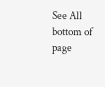See All
bottom of page